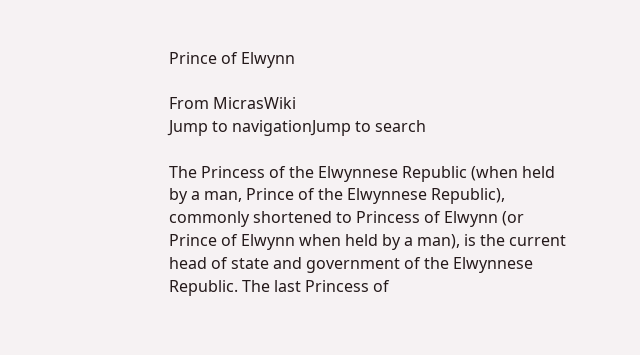Prince of Elwynn

From MicrasWiki
Jump to navigationJump to search

The Princess of the Elwynnese Republic (when held by a man, Prince of the Elwynnese Republic), commonly shortened to Princess of Elwynn (or Prince of Elwynn when held by a man), is the current head of state and government of the Elwynnese Republic. The last Princess of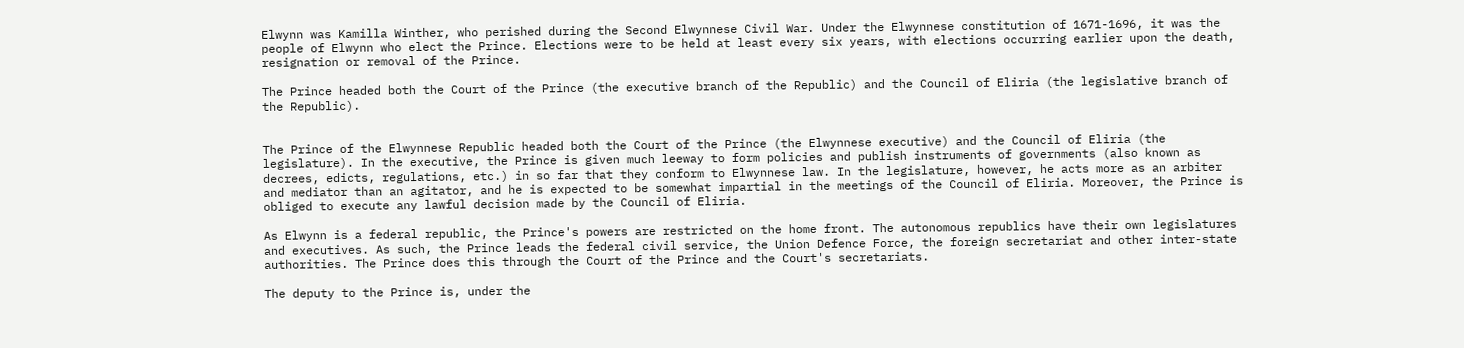Elwynn was Kamilla Winther, who perished during the Second Elwynnese Civil War. Under the Elwynnese constitution of 1671-1696, it was the people of Elwynn who elect the Prince. Elections were to be held at least every six years, with elections occurring earlier upon the death, resignation or removal of the Prince.

The Prince headed both the Court of the Prince (the executive branch of the Republic) and the Council of Eliria (the legislative branch of the Republic).


The Prince of the Elwynnese Republic headed both the Court of the Prince (the Elwynnese executive) and the Council of Eliria (the legislature). In the executive, the Prince is given much leeway to form policies and publish instruments of governments (also known as decrees, edicts, regulations, etc.) in so far that they conform to Elwynnese law. In the legislature, however, he acts more as an arbiter and mediator than an agitator, and he is expected to be somewhat impartial in the meetings of the Council of Eliria. Moreover, the Prince is obliged to execute any lawful decision made by the Council of Eliria.

As Elwynn is a federal republic, the Prince's powers are restricted on the home front. The autonomous republics have their own legislatures and executives. As such, the Prince leads the federal civil service, the Union Defence Force, the foreign secretariat and other inter-state authorities. The Prince does this through the Court of the Prince and the Court's secretariats.

The deputy to the Prince is, under the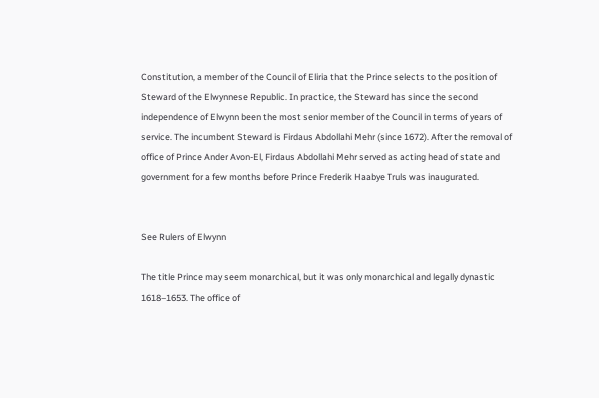Constitution, a member of the Council of Eliria that the Prince selects to the position of Steward of the Elwynnese Republic. In practice, the Steward has since the second independence of Elwynn been the most senior member of the Council in terms of years of service. The incumbent Steward is Firdaus Abdollahi Mehr (since 1672). After the removal of office of Prince Ander Avon-El, Firdaus Abdollahi Mehr served as acting head of state and government for a few months before Prince Frederik Haabye Truls was inaugurated.


See Rulers of Elwynn

The title Prince may seem monarchical, but it was only monarchical and legally dynastic 1618–1653. The office of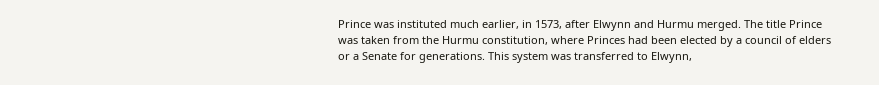Prince was instituted much earlier, in 1573, after Elwynn and Hurmu merged. The title Prince was taken from the Hurmu constitution, where Princes had been elected by a council of elders or a Senate for generations. This system was transferred to Elwynn,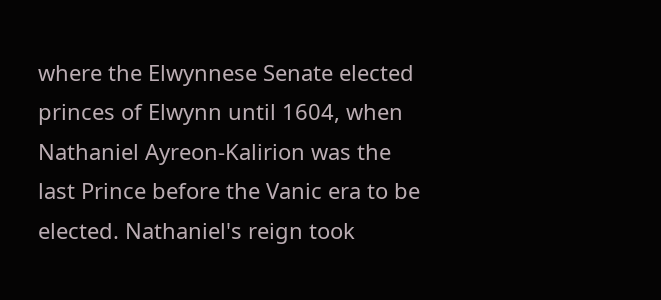where the Elwynnese Senate elected princes of Elwynn until 1604, when Nathaniel Ayreon-Kalirion was the last Prince before the Vanic era to be elected. Nathaniel's reign took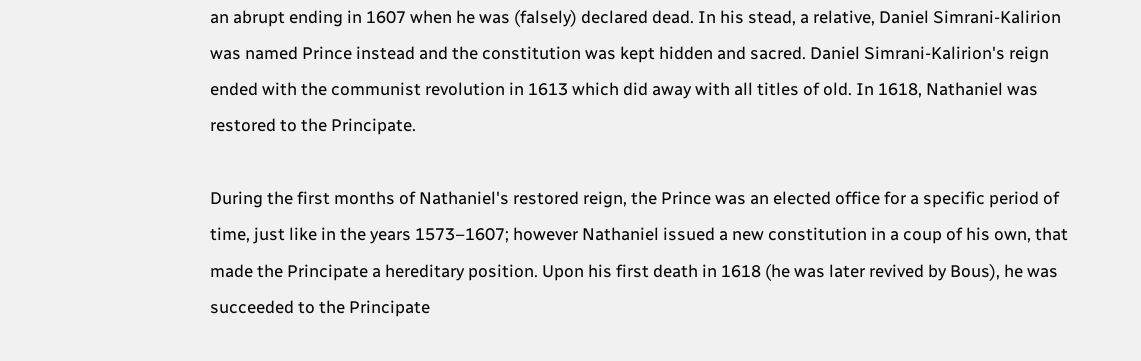an abrupt ending in 1607 when he was (falsely) declared dead. In his stead, a relative, Daniel Simrani-Kalirion was named Prince instead and the constitution was kept hidden and sacred. Daniel Simrani-Kalirion's reign ended with the communist revolution in 1613 which did away with all titles of old. In 1618, Nathaniel was restored to the Principate.

During the first months of Nathaniel's restored reign, the Prince was an elected office for a specific period of time, just like in the years 1573–1607; however Nathaniel issued a new constitution in a coup of his own, that made the Principate a hereditary position. Upon his first death in 1618 (he was later revived by Bous), he was succeeded to the Principate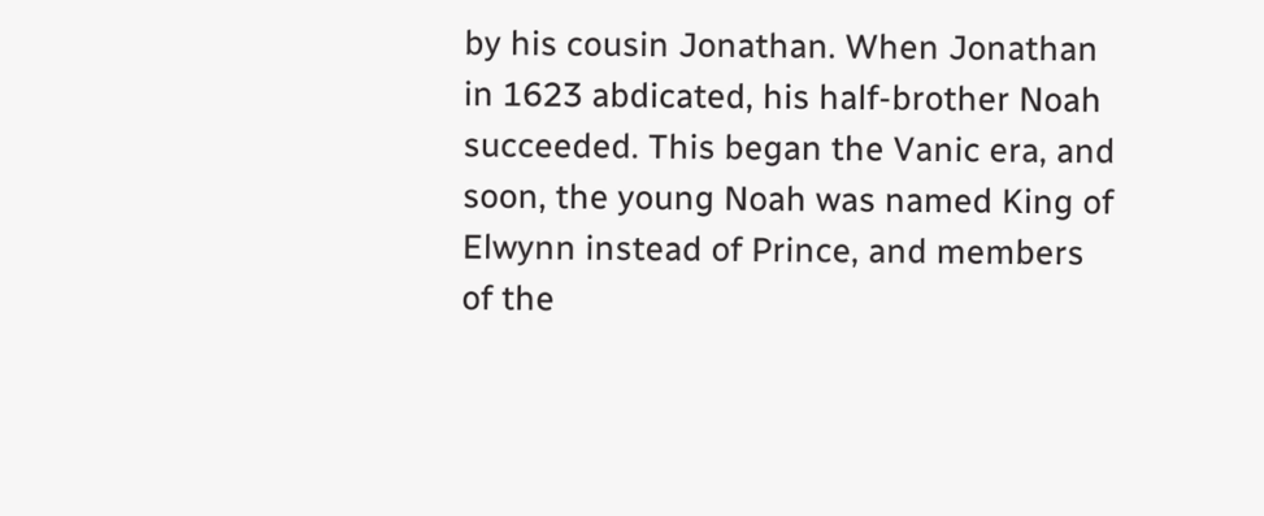by his cousin Jonathan. When Jonathan in 1623 abdicated, his half-brother Noah succeeded. This began the Vanic era, and soon, the young Noah was named King of Elwynn instead of Prince, and members of the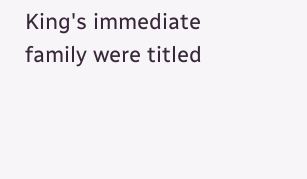King's immediate family were titled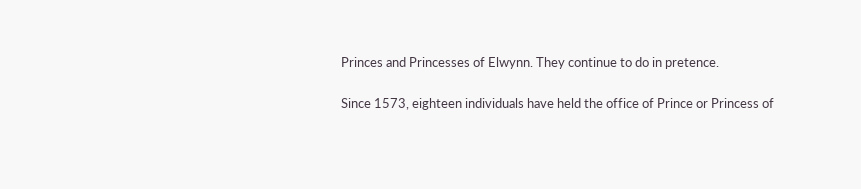Princes and Princesses of Elwynn. They continue to do in pretence.

Since 1573, eighteen individuals have held the office of Prince or Princess of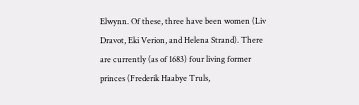Elwynn. Of these, three have been women (Liv Dravot, Eki Verion, and Helena Strand). There are currently (as of 1683) four living former princes (Frederik Haabye Truls,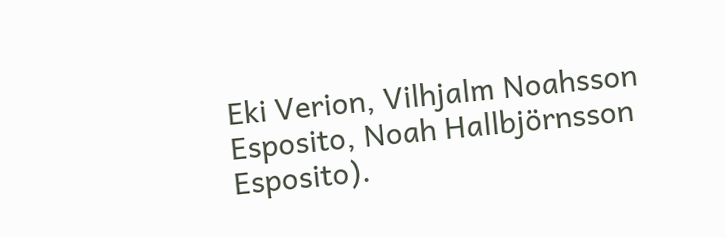Eki Verion, Vilhjalm Noahsson Esposito, Noah Hallbjörnsson Esposito).